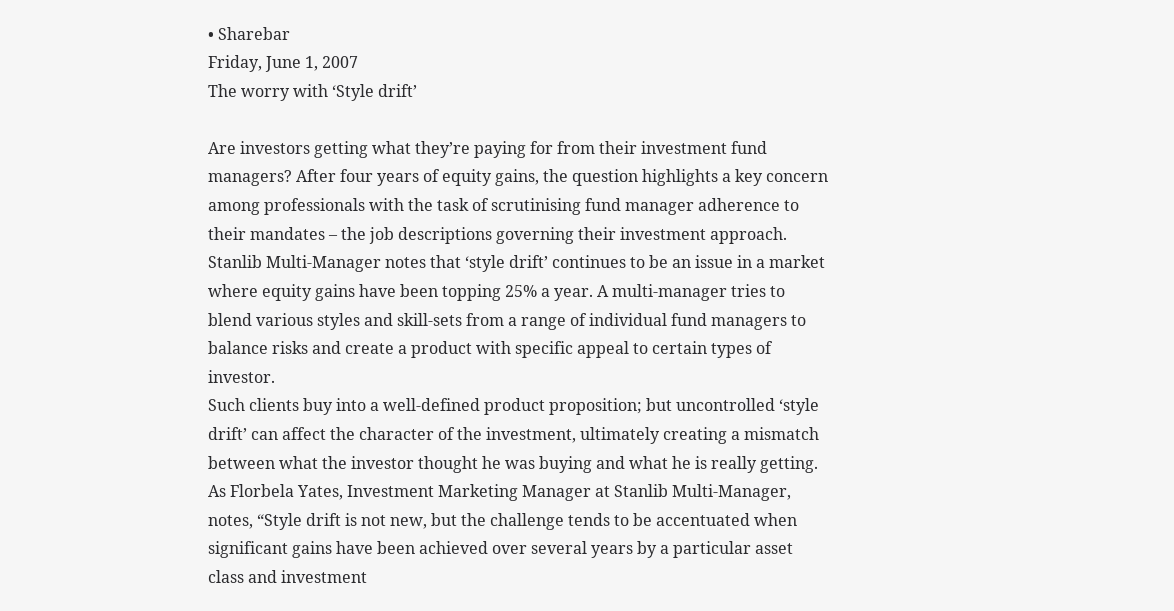• Sharebar
Friday, June 1, 2007
The worry with ‘Style drift’

Are investors getting what they’re paying for from their investment fund managers? After four years of equity gains, the question highlights a key concern among professionals with the task of scrutinising fund manager adherence to their mandates – the job descriptions governing their investment approach.
Stanlib Multi-Manager notes that ‘style drift’ continues to be an issue in a market where equity gains have been topping 25% a year. A multi-manager tries to blend various styles and skill-sets from a range of individual fund managers to balance risks and create a product with specific appeal to certain types of investor.
Such clients buy into a well-defined product proposition; but uncontrolled ‘style drift’ can affect the character of the investment, ultimately creating a mismatch between what the investor thought he was buying and what he is really getting.
As Florbela Yates, Investment Marketing Manager at Stanlib Multi-Manager, notes, “Style drift is not new, but the challenge tends to be accentuated when significant gains have been achieved over several years by a particular asset class and investment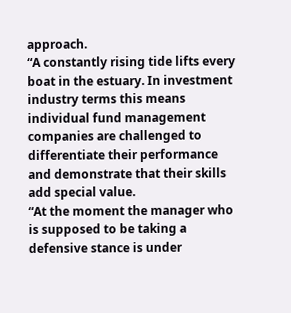approach.
“A constantly rising tide lifts every boat in the estuary. In investment industry terms this means individual fund management companies are challenged to differentiate their performance and demonstrate that their skills add special value.
“At the moment the manager who is supposed to be taking a defensive stance is under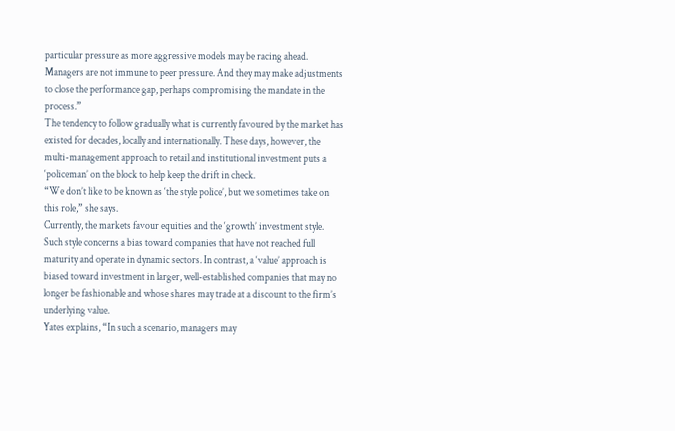particular pressure as more aggressive models may be racing ahead. Managers are not immune to peer pressure. And they may make adjustments to close the performance gap, perhaps compromising the mandate in the process.”
The tendency to follow gradually what is currently favoured by the market has existed for decades, locally and internationally. These days, however, the multi-management approach to retail and institutional investment puts a ‘policeman’ on the block to help keep the drift in check.
“We don’t like to be known as ‘the style police’, but we sometimes take on this role,” she says.
Currently, the markets favour equities and the ‘growth’ investment style. Such style concerns a bias toward companies that have not reached full maturity and operate in dynamic sectors. In contrast, a ‘value’ approach is biased toward investment in larger, well-established companies that may no longer be fashionable and whose shares may trade at a discount to the firm’s underlying value.
Yates explains, “In such a scenario, managers may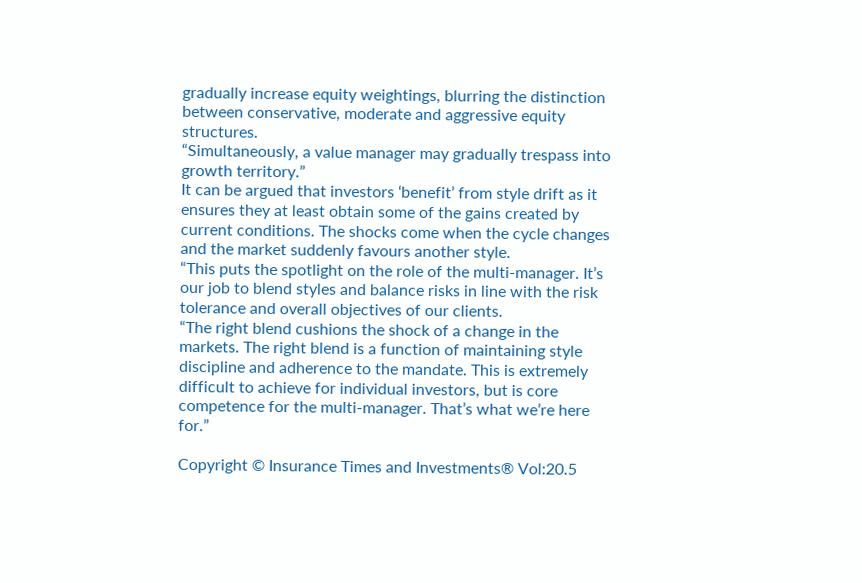gradually increase equity weightings, blurring the distinction between conservative, moderate and aggressive equity structures.
“Simultaneously, a value manager may gradually trespass into growth territory.”
It can be argued that investors ‘benefit’ from style drift as it ensures they at least obtain some of the gains created by current conditions. The shocks come when the cycle changes and the market suddenly favours another style.
“This puts the spotlight on the role of the multi-manager. It’s our job to blend styles and balance risks in line with the risk tolerance and overall objectives of our clients.
“The right blend cushions the shock of a change in the markets. The right blend is a function of maintaining style discipline and adherence to the mandate. This is extremely difficult to achieve for individual investors, but is core competence for the multi-manager. That’s what we’re here for.”

Copyright © Insurance Times and Investments® Vol:20.5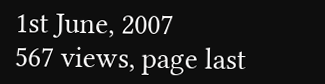1st June, 2007
567 views, page last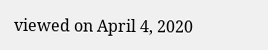viewed on April 4, 2020